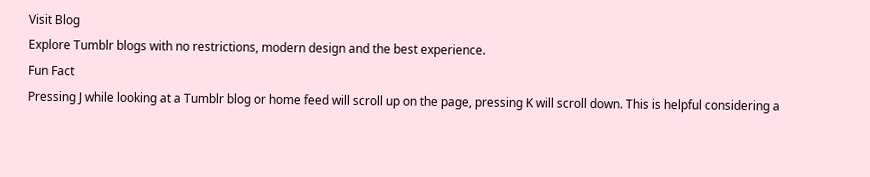Visit Blog
Explore Tumblr blogs with no restrictions, modern design and the best experience.
Fun Fact
Pressing J while looking at a Tumblr blog or home feed will scroll up on the page, pressing K will scroll down. This is helpful considering a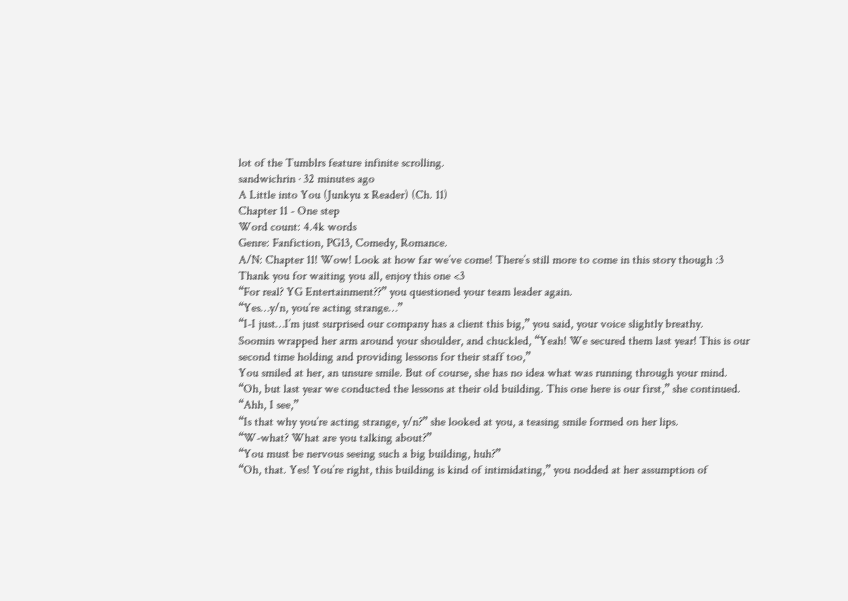lot of the Tumblrs feature infinite scrolling.
sandwichrin · 32 minutes ago
A Little into You (Junkyu x Reader) (Ch. 11)
Chapter 11 - One step
Word count: 4.4k words
Genre: Fanfiction, PG13, Comedy, Romance.
A/N: Chapter 11! Wow! Look at how far we’ve come! There’s still more to come in this story though :3 Thank you for waiting you all, enjoy this one <3
“For real? YG Entertainment??” you questioned your team leader again.
“Yes…y/n, you’re acting strange…”
“I-I just…I’m just surprised our company has a client this big,” you said, your voice slightly breathy.
Soomin wrapped her arm around your shoulder, and chuckled, “Yeah! We secured them last year! This is our second time holding and providing lessons for their staff too,”
You smiled at her, an unsure smile. But of course, she has no idea what was running through your mind.
“Oh, but last year we conducted the lessons at their old building. This one here is our first,” she continued.
“Ahh, I see,”
“Is that why you’re acting strange, y/n?” she looked at you, a teasing smile formed on her lips.
“W-what? What are you talking about?”
“You must be nervous seeing such a big building, huh?”
“Oh, that. Yes! You’re right, this building is kind of intimidating,” you nodded at her assumption of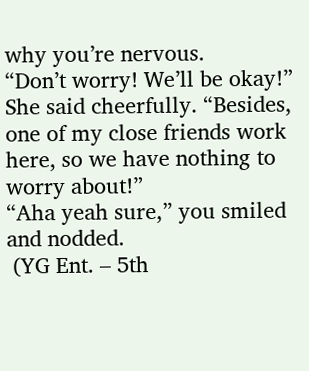why you’re nervous.
“Don’t worry! We’ll be okay!” She said cheerfully. “Besides, one of my close friends work here, so we have nothing to worry about!”
“Aha yeah sure,” you smiled and nodded.
 (YG Ent. – 5th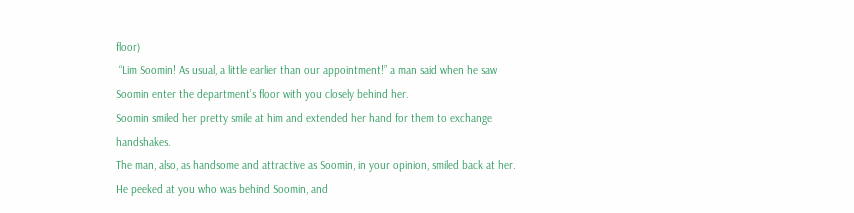floor)
 “Lim Soomin! As usual, a little earlier than our appointment!” a man said when he saw Soomin enter the department’s floor with you closely behind her.
Soomin smiled her pretty smile at him and extended her hand for them to exchange handshakes.
The man, also, as handsome and attractive as Soomin, in your opinion, smiled back at her. He peeked at you who was behind Soomin, and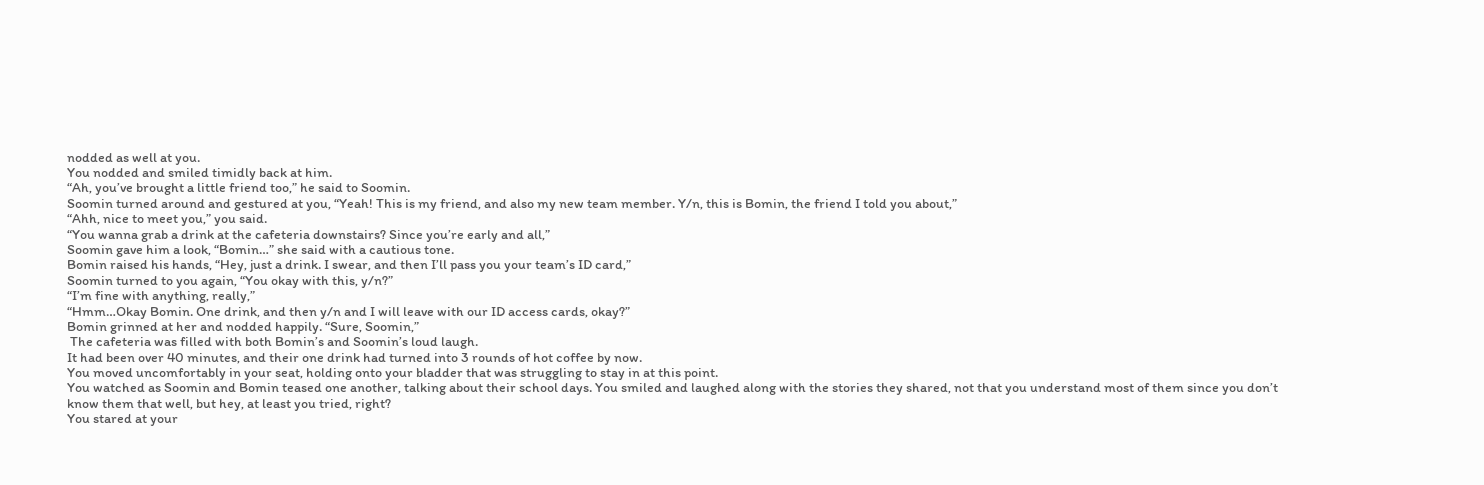nodded as well at you.
You nodded and smiled timidly back at him.
“Ah, you’ve brought a little friend too,” he said to Soomin.
Soomin turned around and gestured at you, “Yeah! This is my friend, and also my new team member. Y/n, this is Bomin, the friend I told you about,”
“Ahh, nice to meet you,” you said.
“You wanna grab a drink at the cafeteria downstairs? Since you’re early and all,”
Soomin gave him a look, “Bomin…” she said with a cautious tone.
Bomin raised his hands, “Hey, just a drink. I swear, and then I’ll pass you your team’s ID card,”
Soomin turned to you again, “You okay with this, y/n?”
“I’m fine with anything, really,”
“Hmm…Okay Bomin. One drink, and then y/n and I will leave with our ID access cards, okay?”
Bomin grinned at her and nodded happily. “Sure, Soomin,”
 The cafeteria was filled with both Bomin’s and Soomin’s loud laugh.
It had been over 40 minutes, and their one drink had turned into 3 rounds of hot coffee by now.
You moved uncomfortably in your seat, holding onto your bladder that was struggling to stay in at this point.
You watched as Soomin and Bomin teased one another, talking about their school days. You smiled and laughed along with the stories they shared, not that you understand most of them since you don’t know them that well, but hey, at least you tried, right?
You stared at your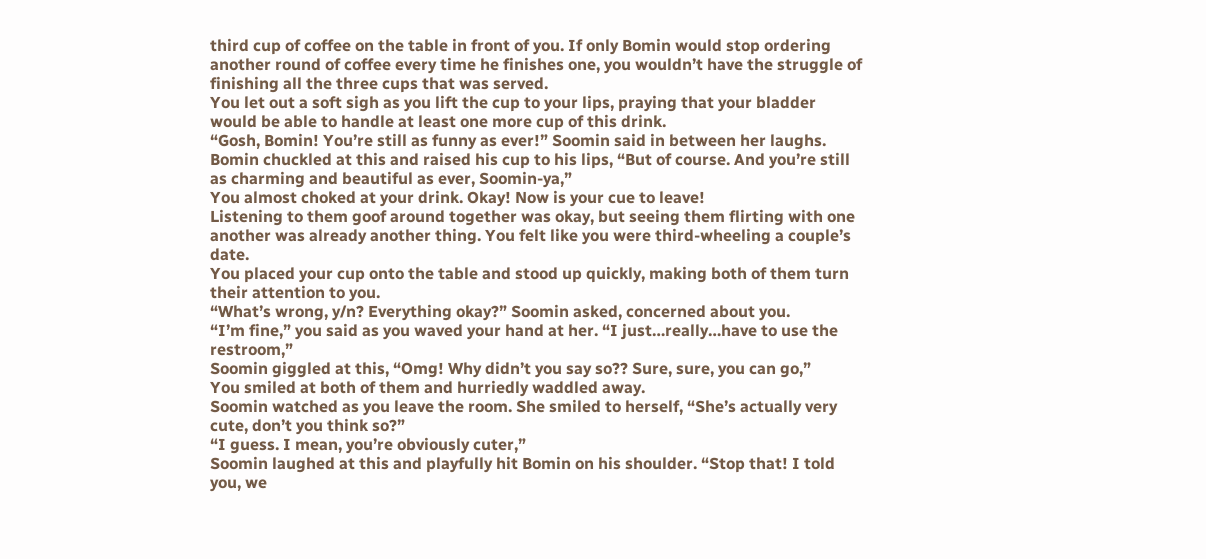third cup of coffee on the table in front of you. If only Bomin would stop ordering another round of coffee every time he finishes one, you wouldn’t have the struggle of finishing all the three cups that was served.
You let out a soft sigh as you lift the cup to your lips, praying that your bladder would be able to handle at least one more cup of this drink.
“Gosh, Bomin! You’re still as funny as ever!” Soomin said in between her laughs.
Bomin chuckled at this and raised his cup to his lips, “But of course. And you’re still as charming and beautiful as ever, Soomin-ya,”
You almost choked at your drink. Okay! Now is your cue to leave!
Listening to them goof around together was okay, but seeing them flirting with one another was already another thing. You felt like you were third-wheeling a couple’s date.
You placed your cup onto the table and stood up quickly, making both of them turn their attention to you.
“What’s wrong, y/n? Everything okay?” Soomin asked, concerned about you.
“I’m fine,” you said as you waved your hand at her. “I just…really…have to use the restroom,”
Soomin giggled at this, “Omg! Why didn’t you say so?? Sure, sure, you can go,”
You smiled at both of them and hurriedly waddled away.
Soomin watched as you leave the room. She smiled to herself, “She’s actually very cute, don’t you think so?”
“I guess. I mean, you’re obviously cuter,”
Soomin laughed at this and playfully hit Bomin on his shoulder. “Stop that! I told you, we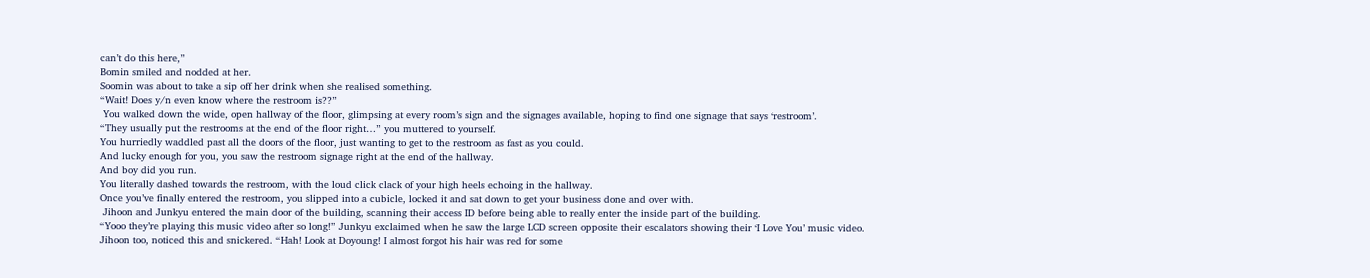can’t do this here,”
Bomin smiled and nodded at her.
Soomin was about to take a sip off her drink when she realised something.
“Wait! Does y/n even know where the restroom is??”
 You walked down the wide, open hallway of the floor, glimpsing at every room’s sign and the signages available, hoping to find one signage that says ‘restroom’.
“They usually put the restrooms at the end of the floor right…” you muttered to yourself.
You hurriedly waddled past all the doors of the floor, just wanting to get to the restroom as fast as you could.
And lucky enough for you, you saw the restroom signage right at the end of the hallway.
And boy did you run.
You literally dashed towards the restroom, with the loud click clack of your high heels echoing in the hallway.
Once you’ve finally entered the restroom, you slipped into a cubicle, locked it and sat down to get your business done and over with.
 Jihoon and Junkyu entered the main door of the building, scanning their access ID before being able to really enter the inside part of the building.
“Yooo they’re playing this music video after so long!” Junkyu exclaimed when he saw the large LCD screen opposite their escalators showing their ‘I Love You’ music video.
Jihoon too, noticed this and snickered. “Hah! Look at Doyoung! I almost forgot his hair was red for some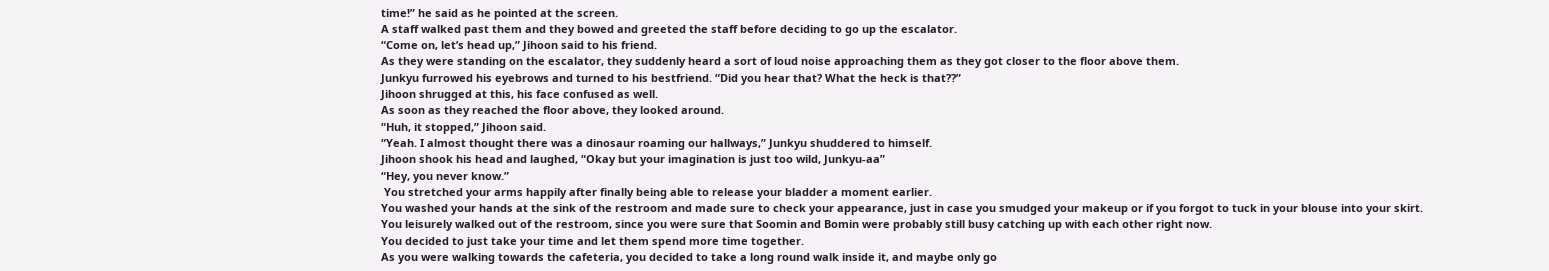time!” he said as he pointed at the screen.
A staff walked past them and they bowed and greeted the staff before deciding to go up the escalator.
“Come on, let’s head up,” Jihoon said to his friend.
As they were standing on the escalator, they suddenly heard a sort of loud noise approaching them as they got closer to the floor above them.
Junkyu furrowed his eyebrows and turned to his bestfriend. “Did you hear that? What the heck is that??”
Jihoon shrugged at this, his face confused as well.
As soon as they reached the floor above, they looked around.
“Huh, it stopped,” Jihoon said.
“Yeah. I almost thought there was a dinosaur roaming our hallways,” Junkyu shuddered to himself.
Jihoon shook his head and laughed, “Okay but your imagination is just too wild, Junkyu-aa”
“Hey, you never know.”
 You stretched your arms happily after finally being able to release your bladder a moment earlier.
You washed your hands at the sink of the restroom and made sure to check your appearance, just in case you smudged your makeup or if you forgot to tuck in your blouse into your skirt.
You leisurely walked out of the restroom, since you were sure that Soomin and Bomin were probably still busy catching up with each other right now.
You decided to just take your time and let them spend more time together.
As you were walking towards the cafeteria, you decided to take a long round walk inside it, and maybe only go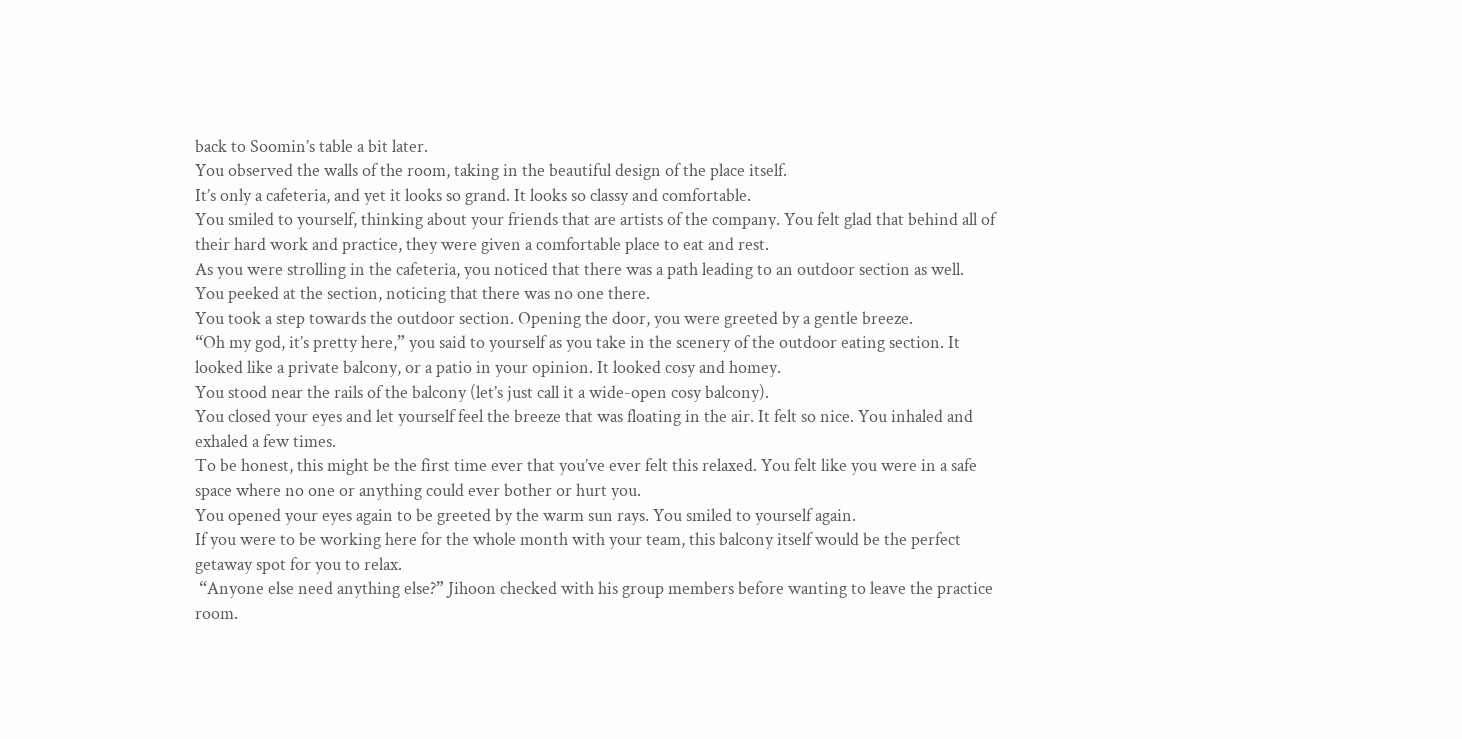back to Soomin’s table a bit later.
You observed the walls of the room, taking in the beautiful design of the place itself.
It’s only a cafeteria, and yet it looks so grand. It looks so classy and comfortable.
You smiled to yourself, thinking about your friends that are artists of the company. You felt glad that behind all of their hard work and practice, they were given a comfortable place to eat and rest.
As you were strolling in the cafeteria, you noticed that there was a path leading to an outdoor section as well.
You peeked at the section, noticing that there was no one there.
You took a step towards the outdoor section. Opening the door, you were greeted by a gentle breeze.
“Oh my god, it’s pretty here,” you said to yourself as you take in the scenery of the outdoor eating section. It looked like a private balcony, or a patio in your opinion. It looked cosy and homey.
You stood near the rails of the balcony (let’s just call it a wide-open cosy balcony).
You closed your eyes and let yourself feel the breeze that was floating in the air. It felt so nice. You inhaled and exhaled a few times.
To be honest, this might be the first time ever that you’ve ever felt this relaxed. You felt like you were in a safe space where no one or anything could ever bother or hurt you.
You opened your eyes again to be greeted by the warm sun rays. You smiled to yourself again.
If you were to be working here for the whole month with your team, this balcony itself would be the perfect getaway spot for you to relax.
 “Anyone else need anything else?” Jihoon checked with his group members before wanting to leave the practice room.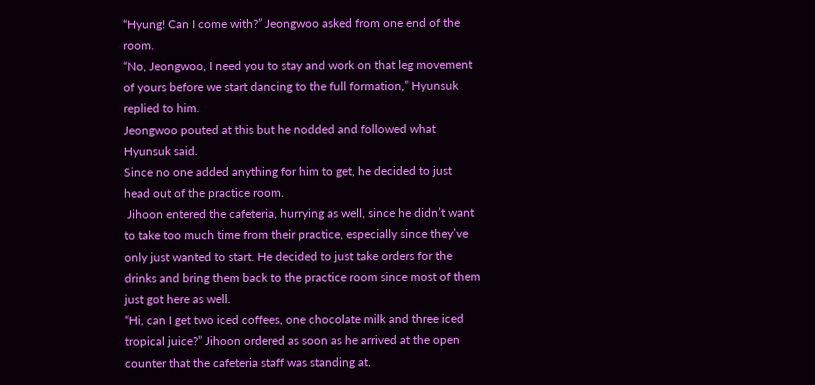“Hyung! Can I come with?” Jeongwoo asked from one end of the room.
“No, Jeongwoo, I need you to stay and work on that leg movement of yours before we start dancing to the full formation,” Hyunsuk replied to him.
Jeongwoo pouted at this but he nodded and followed what Hyunsuk said.
Since no one added anything for him to get, he decided to just head out of the practice room.
 Jihoon entered the cafeteria, hurrying as well, since he didn’t want to take too much time from their practice, especially since they’ve only just wanted to start. He decided to just take orders for the drinks and bring them back to the practice room since most of them just got here as well.
“Hi, can I get two iced coffees, one chocolate milk and three iced tropical juice?” Jihoon ordered as soon as he arrived at the open counter that the cafeteria staff was standing at.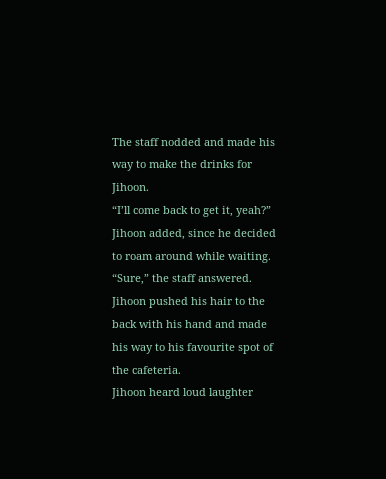The staff nodded and made his way to make the drinks for Jihoon.
“I’ll come back to get it, yeah?” Jihoon added, since he decided to roam around while waiting.
“Sure,” the staff answered.
Jihoon pushed his hair to the back with his hand and made his way to his favourite spot of the cafeteria.
Jihoon heard loud laughter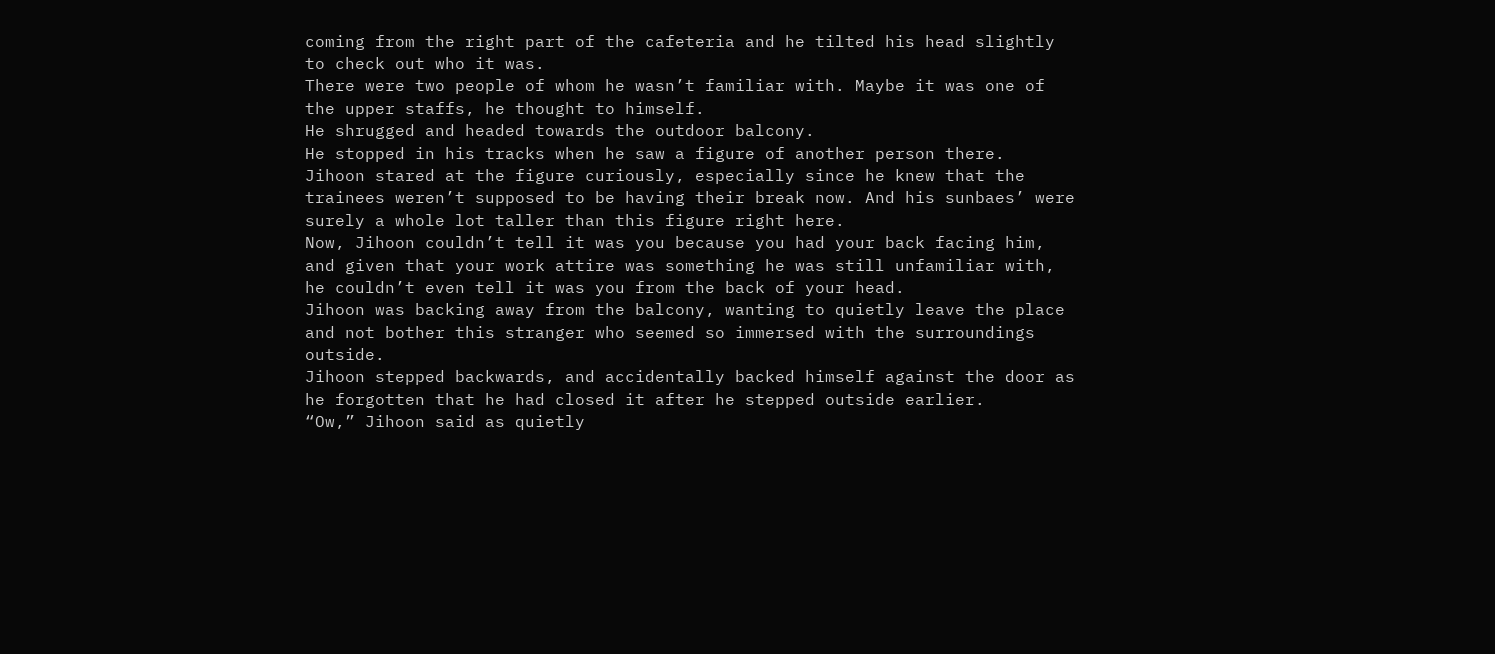coming from the right part of the cafeteria and he tilted his head slightly to check out who it was.
There were two people of whom he wasn’t familiar with. Maybe it was one of the upper staffs, he thought to himself.
He shrugged and headed towards the outdoor balcony.
He stopped in his tracks when he saw a figure of another person there.
Jihoon stared at the figure curiously, especially since he knew that the trainees weren’t supposed to be having their break now. And his sunbaes’ were surely a whole lot taller than this figure right here.
Now, Jihoon couldn’t tell it was you because you had your back facing him, and given that your work attire was something he was still unfamiliar with, he couldn’t even tell it was you from the back of your head.
Jihoon was backing away from the balcony, wanting to quietly leave the place and not bother this stranger who seemed so immersed with the surroundings outside.
Jihoon stepped backwards, and accidentally backed himself against the door as he forgotten that he had closed it after he stepped outside earlier.
“Ow,” Jihoon said as quietly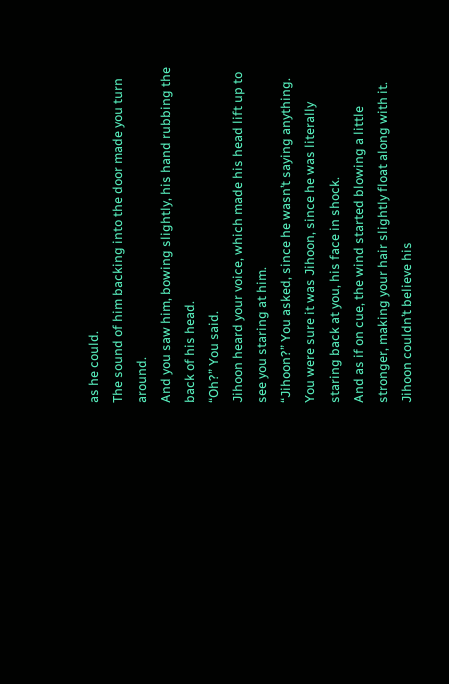as he could.
The sound of him backing into the door made you turn around.
And you saw him, bowing slightly, his hand rubbing the back of his head.
“Oh?” You said.
Jihoon heard your voice, which made his head lift up to see you staring at him.
“Jihoon?” You asked, since he wasn’t saying anything.
You were sure it was Jihoon, since he was literally staring back at you, his face in shock.
And as if on cue, the wind started blowing a little stronger, making your hair slightly float along with it.
Jihoon couldn’t believe his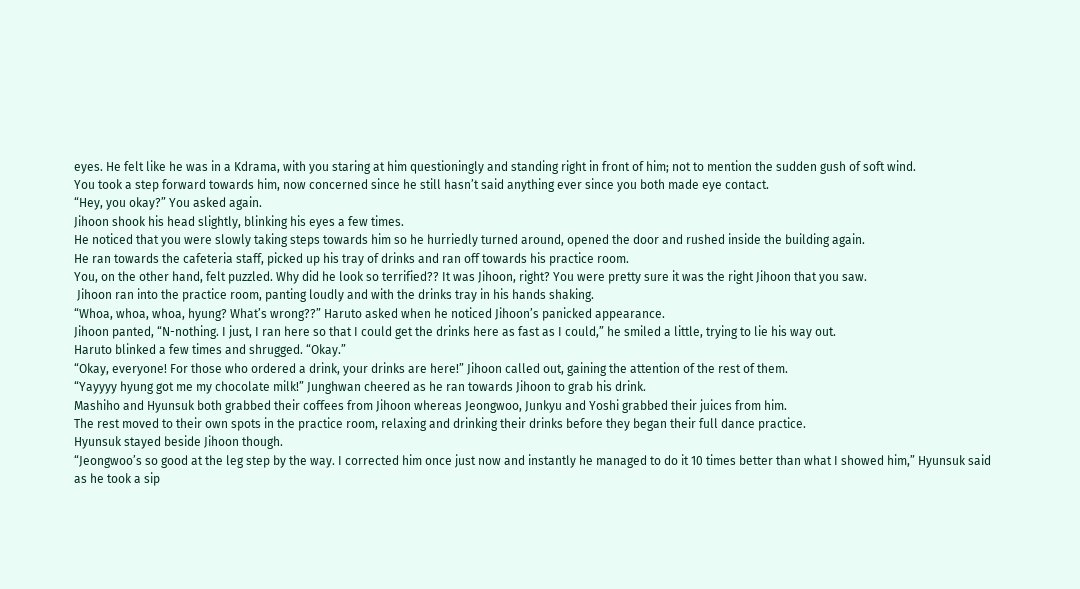eyes. He felt like he was in a Kdrama, with you staring at him questioningly and standing right in front of him; not to mention the sudden gush of soft wind.
You took a step forward towards him, now concerned since he still hasn’t said anything ever since you both made eye contact.
“Hey, you okay?” You asked again.
Jihoon shook his head slightly, blinking his eyes a few times.
He noticed that you were slowly taking steps towards him so he hurriedly turned around, opened the door and rushed inside the building again.
He ran towards the cafeteria staff, picked up his tray of drinks and ran off towards his practice room.
You, on the other hand, felt puzzled. Why did he look so terrified?? It was Jihoon, right? You were pretty sure it was the right Jihoon that you saw.
 Jihoon ran into the practice room, panting loudly and with the drinks tray in his hands shaking.
“Whoa, whoa, whoa, hyung? What’s wrong??” Haruto asked when he noticed Jihoon’s panicked appearance.
Jihoon panted, “N-nothing. I just, I ran here so that I could get the drinks here as fast as I could,” he smiled a little, trying to lie his way out.
Haruto blinked a few times and shrugged. “Okay.”
“Okay, everyone! For those who ordered a drink, your drinks are here!” Jihoon called out, gaining the attention of the rest of them.
“Yayyyy hyung got me my chocolate milk!” Junghwan cheered as he ran towards Jihoon to grab his drink.
Mashiho and Hyunsuk both grabbed their coffees from Jihoon whereas Jeongwoo, Junkyu and Yoshi grabbed their juices from him.
The rest moved to their own spots in the practice room, relaxing and drinking their drinks before they began their full dance practice.
Hyunsuk stayed beside Jihoon though.
“Jeongwoo’s so good at the leg step by the way. I corrected him once just now and instantly he managed to do it 10 times better than what I showed him,” Hyunsuk said as he took a sip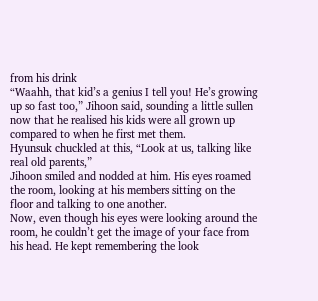from his drink
“Waahh, that kid’s a genius I tell you! He’s growing up so fast too,” Jihoon said, sounding a little sullen now that he realised his kids were all grown up compared to when he first met them.
Hyunsuk chuckled at this, “Look at us, talking like real old parents,”
Jihoon smiled and nodded at him. His eyes roamed the room, looking at his members sitting on the floor and talking to one another.
Now, even though his eyes were looking around the room, he couldn’t get the image of your face from his head. He kept remembering the look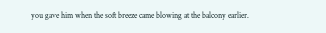you gave him when the soft breeze came blowing at the balcony earlier.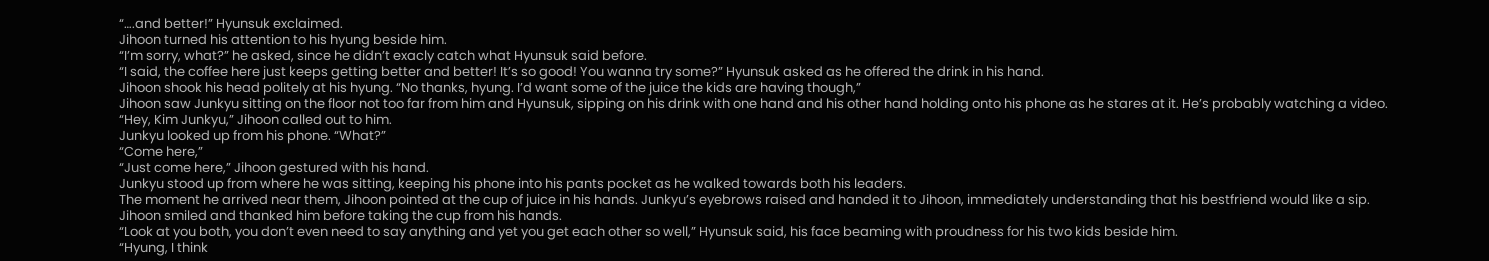“….and better!” Hyunsuk exclaimed.
Jihoon turned his attention to his hyung beside him.
“I’m sorry, what?” he asked, since he didn’t exacly catch what Hyunsuk said before.
“I said, the coffee here just keeps getting better and better! It’s so good! You wanna try some?” Hyunsuk asked as he offered the drink in his hand.
Jihoon shook his head politely at his hyung. “No thanks, hyung. I’d want some of the juice the kids are having though,”
Jihoon saw Junkyu sitting on the floor not too far from him and Hyunsuk, sipping on his drink with one hand and his other hand holding onto his phone as he stares at it. He’s probably watching a video.
“Hey, Kim Junkyu,” Jihoon called out to him.
Junkyu looked up from his phone. “What?”
“Come here,”
“Just come here,” Jihoon gestured with his hand.
Junkyu stood up from where he was sitting, keeping his phone into his pants pocket as he walked towards both his leaders.
The moment he arrived near them, Jihoon pointed at the cup of juice in his hands. Junkyu’s eyebrows raised and handed it to Jihoon, immediately understanding that his bestfriend would like a sip.
Jihoon smiled and thanked him before taking the cup from his hands.
“Look at you both, you don’t even need to say anything and yet you get each other so well,” Hyunsuk said, his face beaming with proudness for his two kids beside him.
“Hyung, I think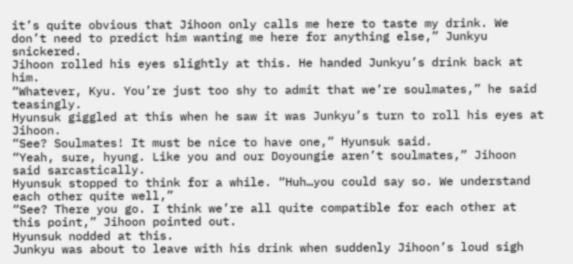it’s quite obvious that Jihoon only calls me here to taste my drink. We don’t need to predict him wanting me here for anything else,” Junkyu snickered.
Jihoon rolled his eyes slightly at this. He handed Junkyu’s drink back at him.
“Whatever, Kyu. You’re just too shy to admit that we’re soulmates,” he said teasingly.
Hyunsuk giggled at this when he saw it was Junkyu’s turn to roll his eyes at Jihoon.
“See? Soulmates! It must be nice to have one,” Hyunsuk said.
“Yeah, sure, hyung. Like you and our Doyoungie aren’t soulmates,” Jihoon said sarcastically.
Hyunsuk stopped to think for a while. “Huh…you could say so. We understand each other quite well,”
“See? There you go. I think we’re all quite compatible for each other at this point,” Jihoon pointed out.
Hyunsuk nodded at this.
Junkyu was about to leave with his drink when suddenly Jihoon’s loud sigh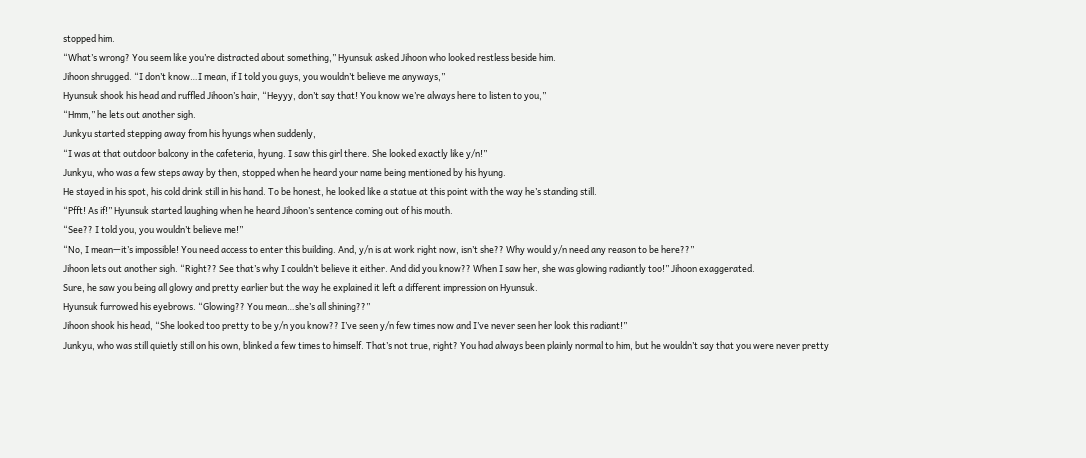stopped him.
“What’s wrong? You seem like you’re distracted about something,” Hyunsuk asked Jihoon who looked restless beside him.
Jihoon shrugged. “I don’t know…I mean, if I told you guys, you wouldn’t believe me anyways,”
Hyunsuk shook his head and ruffled Jihoon’s hair, “Heyyy, don’t say that! You know we’re always here to listen to you,”
“Hmm,” he lets out another sigh.
Junkyu started stepping away from his hyungs when suddenly,
“I was at that outdoor balcony in the cafeteria, hyung. I saw this girl there. She looked exactly like y/n!”
Junkyu, who was a few steps away by then, stopped when he heard your name being mentioned by his hyung.
He stayed in his spot, his cold drink still in his hand. To be honest, he looked like a statue at this point with the way he’s standing still.
“Pfft! As if!” Hyunsuk started laughing when he heard Jihoon’s sentence coming out of his mouth.
“See?? I told you, you wouldn’t believe me!”
“No, I mean—it’s impossible! You need access to enter this building. And, y/n is at work right now, isn’t she?? Why would y/n need any reason to be here??”
Jihoon lets out another sigh. “Right?? See that’s why I couldn’t believe it either. And did you know?? When I saw her, she was glowing radiantly too!” Jihoon exaggerated.
Sure, he saw you being all glowy and pretty earlier but the way he explained it left a different impression on Hyunsuk.
Hyunsuk furrowed his eyebrows. “Glowing?? You mean…she’s all shining??”
Jihoon shook his head, “She looked too pretty to be y/n you know?? I’ve seen y/n few times now and I’ve never seen her look this radiant!”
Junkyu, who was still quietly still on his own, blinked a few times to himself. That’s not true, right? You had always been plainly normal to him, but he wouldn’t say that you were never pretty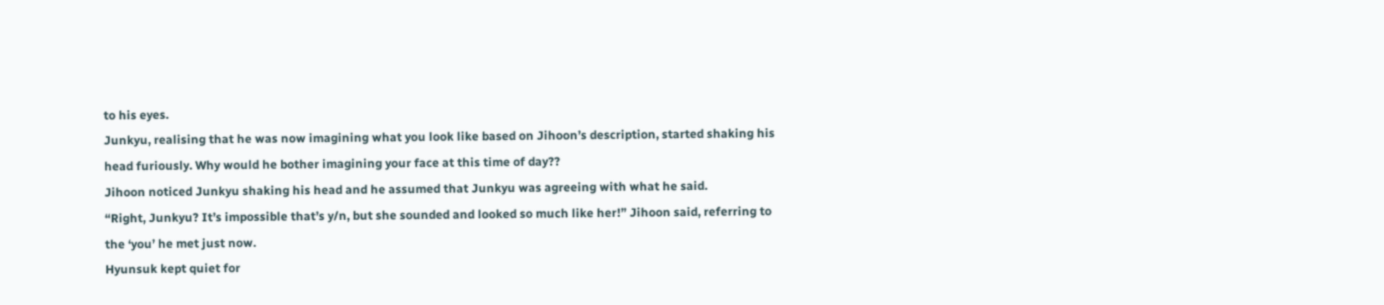to his eyes.
Junkyu, realising that he was now imagining what you look like based on Jihoon’s description, started shaking his head furiously. Why would he bother imagining your face at this time of day??
Jihoon noticed Junkyu shaking his head and he assumed that Junkyu was agreeing with what he said.
“Right, Junkyu? It’s impossible that’s y/n, but she sounded and looked so much like her!” Jihoon said, referring to the ‘you’ he met just now.
Hyunsuk kept quiet for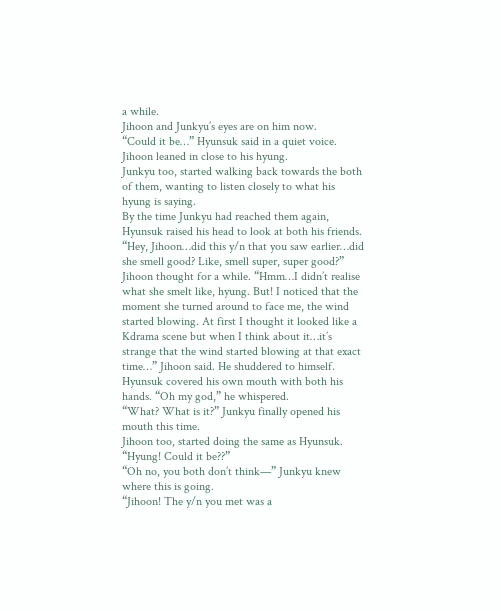a while.
Jihoon and Junkyu’s eyes are on him now.
“Could it be…” Hyunsuk said in a quiet voice.
Jihoon leaned in close to his hyung.
Junkyu too, started walking back towards the both of them, wanting to listen closely to what his hyung is saying.
By the time Junkyu had reached them again, Hyunsuk raised his head to look at both his friends.
“Hey, Jihoon…did this y/n that you saw earlier…did she smell good? Like, smell super, super good?”
Jihoon thought for a while. “Hmm…I didn’t realise what she smelt like, hyung. But! I noticed that the moment she turned around to face me, the wind started blowing. At first I thought it looked like a Kdrama scene but when I think about it…it’s strange that the wind started blowing at that exact time…” Jihoon said. He shuddered to himself.
Hyunsuk covered his own mouth with both his hands. “Oh my god,” he whispered.
“What? What is it?” Junkyu finally opened his mouth this time.
Jihoon too, started doing the same as Hyunsuk. “Hyung! Could it be??”
“Oh no, you both don’t think—” Junkyu knew where this is going.
“Jihoon! The y/n you met was a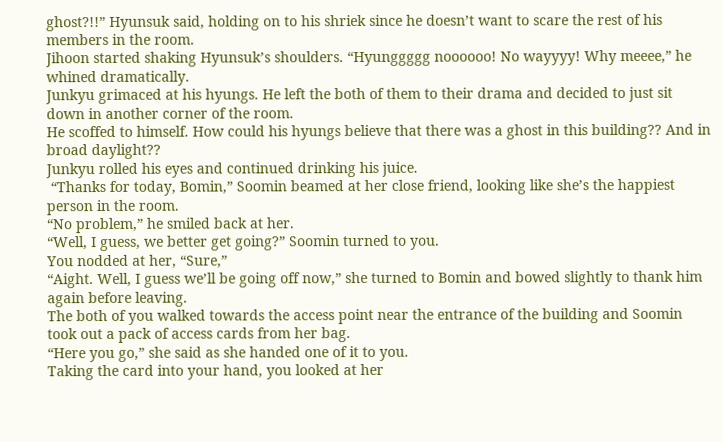ghost?!!” Hyunsuk said, holding on to his shriek since he doesn’t want to scare the rest of his members in the room.
Jihoon started shaking Hyunsuk’s shoulders. “Hyunggggg noooooo! No wayyyy! Why meeee,” he whined dramatically.
Junkyu grimaced at his hyungs. He left the both of them to their drama and decided to just sit down in another corner of the room.
He scoffed to himself. How could his hyungs believe that there was a ghost in this building?? And in broad daylight??
Junkyu rolled his eyes and continued drinking his juice.
 “Thanks for today, Bomin,” Soomin beamed at her close friend, looking like she’s the happiest person in the room.
“No problem,” he smiled back at her.
“Well, I guess, we better get going?” Soomin turned to you.
You nodded at her, “Sure,”
“Aight. Well, I guess we’ll be going off now,” she turned to Bomin and bowed slightly to thank him again before leaving.
The both of you walked towards the access point near the entrance of the building and Soomin took out a pack of access cards from her bag.
“Here you go,” she said as she handed one of it to you.
Taking the card into your hand, you looked at her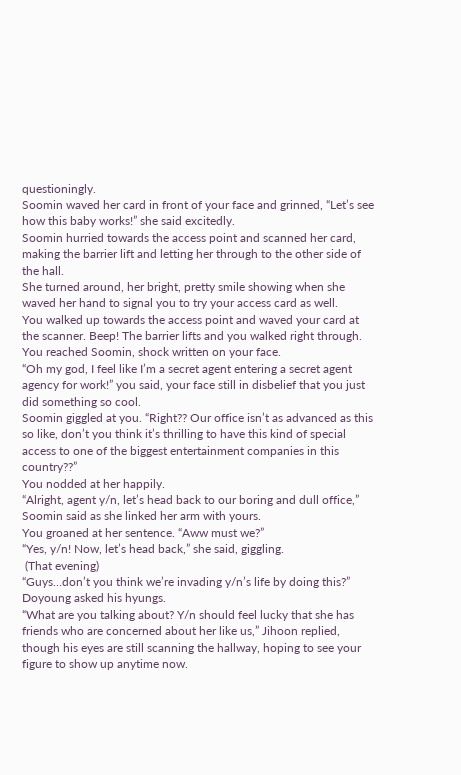questioningly.
Soomin waved her card in front of your face and grinned, “Let’s see how this baby works!” she said excitedly.
Soomin hurried towards the access point and scanned her card, making the barrier lift and letting her through to the other side of the hall.
She turned around, her bright, pretty smile showing when she waved her hand to signal you to try your access card as well.
You walked up towards the access point and waved your card at the scanner. Beep! The barrier lifts and you walked right through.
You reached Soomin, shock written on your face.
“Oh my god, I feel like I’m a secret agent entering a secret agent agency for work!” you said, your face still in disbelief that you just did something so cool.
Soomin giggled at you. “Right?? Our office isn’t as advanced as this so like, don’t you think it’s thrilling to have this kind of special access to one of the biggest entertainment companies in this country??”
You nodded at her happily.
“Alright, agent y/n, let’s head back to our boring and dull office,” Soomin said as she linked her arm with yours.
You groaned at her sentence. “Aww must we?”
“Yes, y/n! Now, let’s head back,” she said, giggling.
 (That evening)
“Guys…don’t you think we’re invading y/n’s life by doing this?” Doyoung asked his hyungs.
“What are you talking about? Y/n should feel lucky that she has friends who are concerned about her like us,” Jihoon replied, though his eyes are still scanning the hallway, hoping to see your figure to show up anytime now.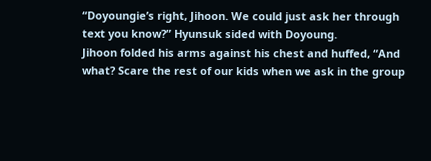“Doyoungie’s right, Jihoon. We could just ask her through text you know?” Hyunsuk sided with Doyoung.
Jihoon folded his arms against his chest and huffed, “And what? Scare the rest of our kids when we ask in the group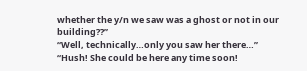whether the y/n we saw was a ghost or not in our building??”
“Well, technically…only you saw her there…”
“Hush! She could be here any time soon!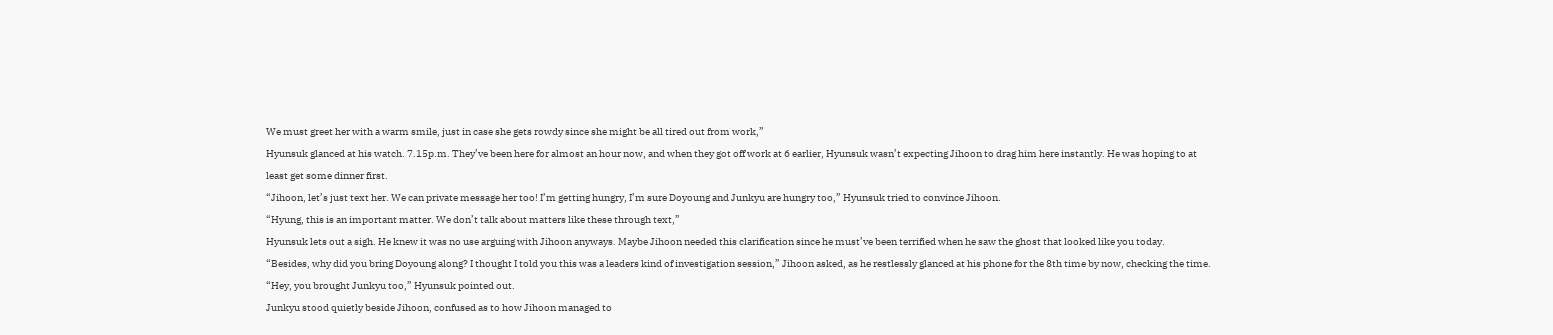We must greet her with a warm smile, just in case she gets rowdy since she might be all tired out from work,”
Hyunsuk glanced at his watch. 7.15p.m. They’ve been here for almost an hour now, and when they got off work at 6 earlier, Hyunsuk wasn’t expecting Jihoon to drag him here instantly. He was hoping to at least get some dinner first.
“Jihoon, let’s just text her. We can private message her too! I’m getting hungry, I’m sure Doyoung and Junkyu are hungry too,” Hyunsuk tried to convince Jihoon.
“Hyung, this is an important matter. We don’t talk about matters like these through text,”
Hyunsuk lets out a sigh. He knew it was no use arguing with Jihoon anyways. Maybe Jihoon needed this clarification since he must’ve been terrified when he saw the ghost that looked like you today.
“Besides, why did you bring Doyoung along? I thought I told you this was a leaders kind of investigation session,” Jihoon asked, as he restlessly glanced at his phone for the 8th time by now, checking the time.
“Hey, you brought Junkyu too,” Hyunsuk pointed out.
Junkyu stood quietly beside Jihoon, confused as to how Jihoon managed to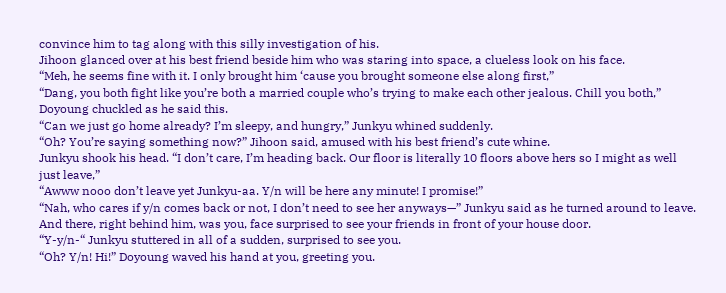convince him to tag along with this silly investigation of his.
Jihoon glanced over at his best friend beside him who was staring into space, a clueless look on his face.
“Meh, he seems fine with it. I only brought him ‘cause you brought someone else along first,”
“Dang, you both fight like you’re both a married couple who’s trying to make each other jealous. Chill you both,” Doyoung chuckled as he said this.
“Can we just go home already? I’m sleepy, and hungry,” Junkyu whined suddenly.
“Oh? You’re saying something now?” Jihoon said, amused with his best friend’s cute whine.
Junkyu shook his head. “I don’t care, I’m heading back. Our floor is literally 10 floors above hers so I might as well just leave,”
“Awww nooo don’t leave yet Junkyu-aa. Y/n will be here any minute! I promise!”
“Nah, who cares if y/n comes back or not, I don’t need to see her anyways—” Junkyu said as he turned around to leave.
And there, right behind him, was you, face surprised to see your friends in front of your house door.
“Y-y/n-“ Junkyu stuttered in all of a sudden, surprised to see you.
“Oh? Y/n! Hi!” Doyoung waved his hand at you, greeting you.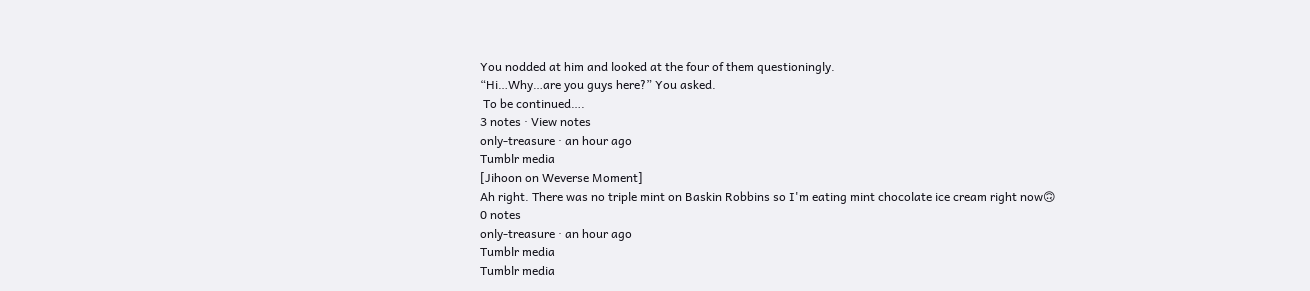You nodded at him and looked at the four of them questioningly.
“Hi…Why…are you guys here?” You asked.
 To be continued….
3 notes · View notes
only-treasure · an hour ago
Tumblr media
[Jihoon on Weverse Moment]
Ah right. There was no triple mint on Baskin Robbins so I'm eating mint chocolate ice cream right now🙃
0 notes
only-treasure · an hour ago
Tumblr media
Tumblr media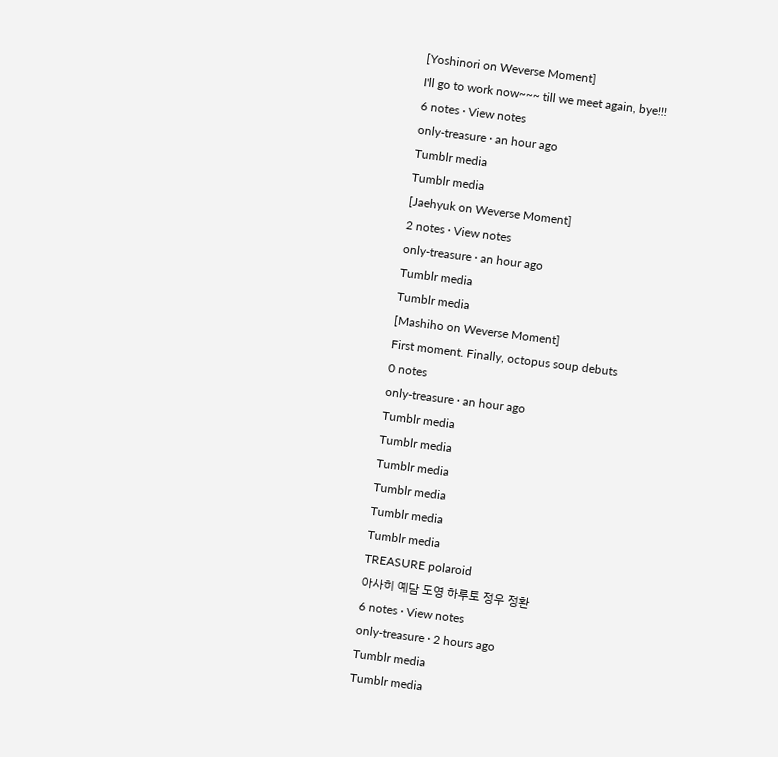[Yoshinori on Weverse Moment]
I'll go to work now~~~ till we meet again, bye!!!
6 notes · View notes
only-treasure · an hour ago
Tumblr media
Tumblr media
[Jaehyuk on Weverse Moment]
2 notes · View notes
only-treasure · an hour ago
Tumblr media
Tumblr media
[Mashiho on Weverse Moment]
First moment. Finally, octopus soup debuts
0 notes
only-treasure · an hour ago
Tumblr media
Tumblr media
Tumblr media
Tumblr media
Tumblr media
Tumblr media
TREASURE polaroid
아사히 예담 도영 하루토 정우 정환
6 notes · View notes
only-treasure · 2 hours ago
Tumblr media
Tumblr media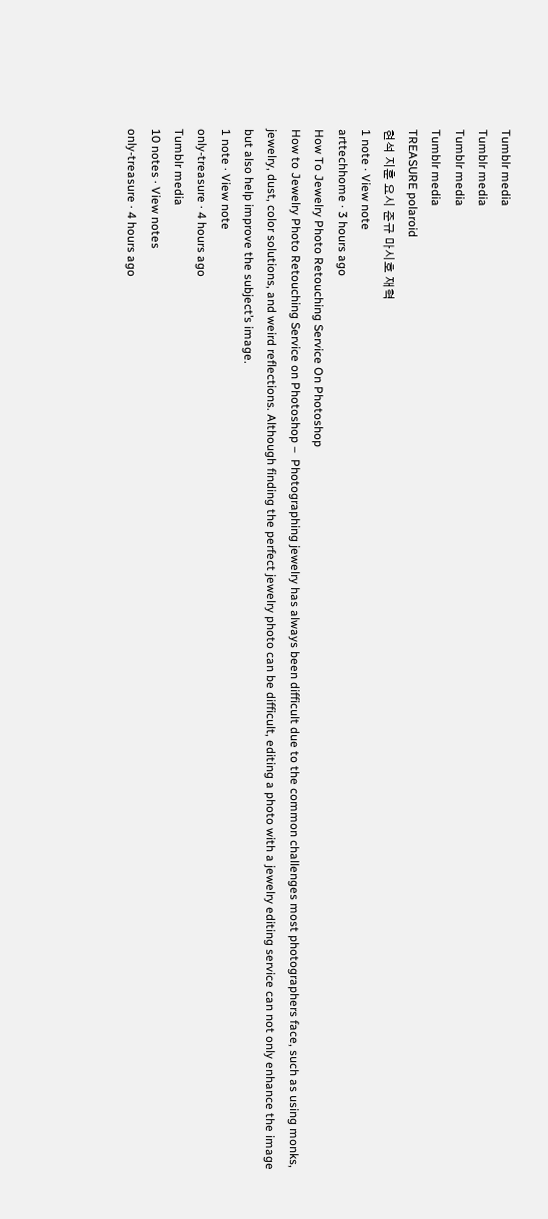Tumblr media
Tumblr media
Tumblr media
Tumblr media
TREASURE polaroid
현석 지훈 요시 준규 마시호 재혁
1 note · View note
arttechhome · 3 hours ago
How To Jewelry Photo Retouching Service On Photoshop
How to Jewelry Photo Retouching Service on Photoshop –  Photographing jewelry has always been difficult due to the common challenges most photographers face, such as using monks, jewelry, dust, color solutions, and weird reflections. Although finding the perfect jewelry photo can be difficult, editing a photo with a jewelry editing service can not only enhance the image but also help improve the subject’s image.
1 note · View note
only-treasure · 4 hours ago
Tumblr media
10 notes · View notes
only-treasure · 4 hours ago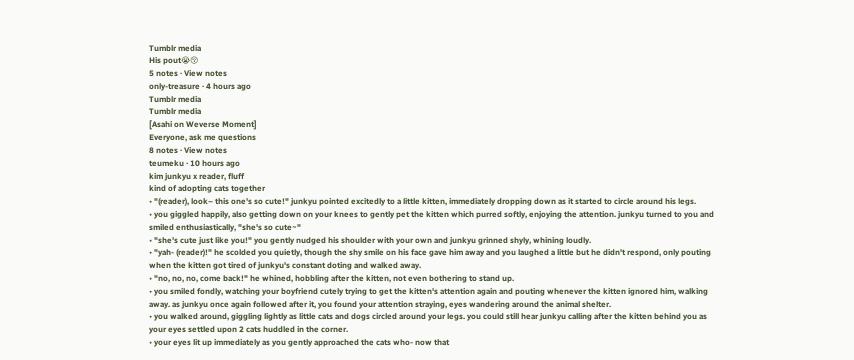Tumblr media
His pout😭😚
5 notes · View notes
only-treasure · 4 hours ago
Tumblr media
Tumblr media
[Asahi on Weverse Moment]
Everyone, ask me questions
8 notes · View notes
teumeku · 10 hours ago
kim junkyu x reader, fluff
kind of adopting cats together
• "(reader), look– this one's so cute!" junkyu pointed excitedly to a little kitten, immediately dropping down as it started to circle around his legs.
• you giggled happily, also getting down on your knees to gently pet the kitten which purred softly, enjoying the attention. junkyu turned to you and smiled enthusiastically, "she's so cute~"
• "she's cute just like you!" you gently nudged his shoulder with your own and junkyu grinned shyly, whining loudly.
• "yah- (reader)!" he scolded you quietly, though the shy smile on his face gave him away and you laughed a little but he didn't respond, only pouting when the kitten got tired of junkyu's constant doting and walked away.
• "no, no, no, come back!" he whined, hobbling after the kitten, not even bothering to stand up.
• you smiled fondly, watching your boyfriend cutely trying to get the kitten's attention again and pouting whenever the kitten ignored him, walking away. as junkyu once again followed after it, you found your attention straying, eyes wandering around the animal shelter.
• you walked around, giggling lightly as little cats and dogs circled around your legs. you could still hear junkyu calling after the kitten behind you as your eyes settled upon 2 cats huddled in the corner.
• your eyes lit up immediately as you gently approached the cats who- now that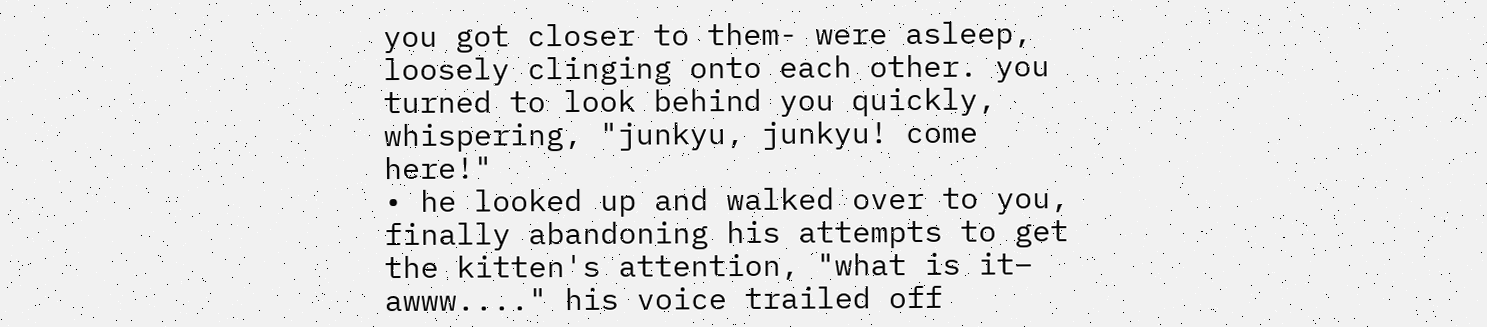you got closer to them- were asleep, loosely clinging onto each other. you turned to look behind you quickly, whispering, "junkyu, junkyu! come here!"
• he looked up and walked over to you, finally abandoning his attempts to get the kitten's attention, "what is it– awww...." his voice trailed off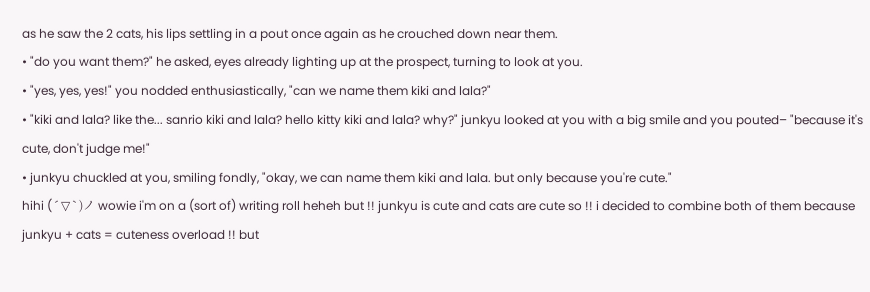as he saw the 2 cats, his lips settling in a pout once again as he crouched down near them.
• "do you want them?" he asked, eyes already lighting up at the prospect, turning to look at you.
• "yes, yes, yes!" you nodded enthusiastically, "can we name them kiki and lala?"
• "kiki and lala? like the... sanrio kiki and lala? hello kitty kiki and lala? why?" junkyu looked at you with a big smile and you pouted– "because it's cute, don't judge me!"
• junkyu chuckled at you, smiling fondly, "okay, we can name them kiki and lala. but only because you're cute."
hihi ( ´ ▽ ` )ノ wowie i'm on a (sort of) writing roll heheh but !! junkyu is cute and cats are cute so !! i decided to combine both of them because junkyu + cats = cuteness overload !! but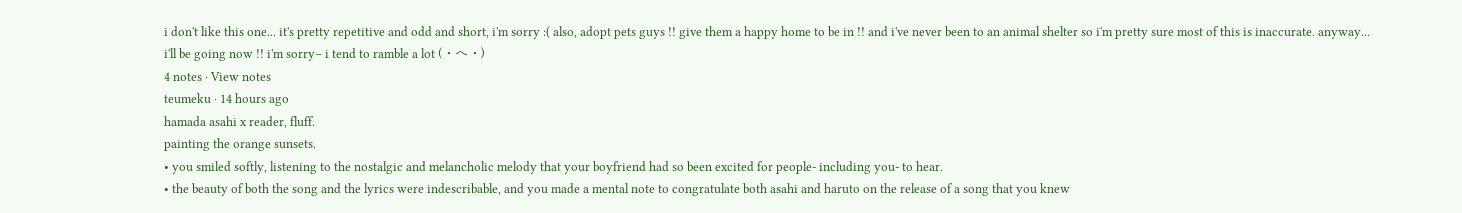i don't like this one... it's pretty repetitive and odd and short, i'm sorry :( also, adopt pets guys !! give them a happy home to be in !! and i've never been to an animal shelter so i'm pretty sure most of this is inaccurate. anyway... i'll be going now !! i'm sorry– i tend to ramble a lot (・へ・)
4 notes · View notes
teumeku · 14 hours ago
hamada asahi x reader, fluff.
painting the orange sunsets.
• you smiled softly, listening to the nostalgic and melancholic melody that your boyfriend had so been excited for people- including you- to hear.
• the beauty of both the song and the lyrics were indescribable, and you made a mental note to congratulate both asahi and haruto on the release of a song that you knew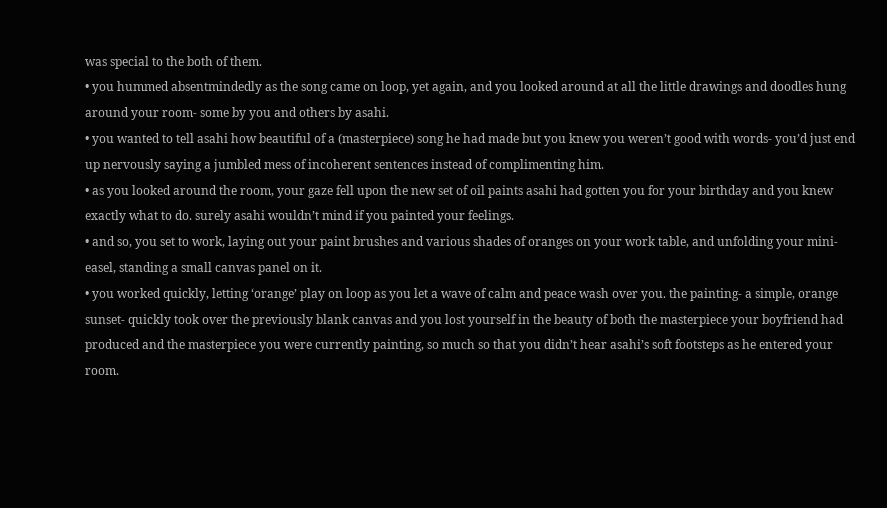was special to the both of them.
• you hummed absentmindedly as the song came on loop, yet again, and you looked around at all the little drawings and doodles hung around your room- some by you and others by asahi.
• you wanted to tell asahi how beautiful of a (masterpiece) song he had made but you knew you weren’t good with words- you’d just end up nervously saying a jumbled mess of incoherent sentences instead of complimenting him.
• as you looked around the room, your gaze fell upon the new set of oil paints asahi had gotten you for your birthday and you knew exactly what to do. surely asahi wouldn’t mind if you painted your feelings.
• and so, you set to work, laying out your paint brushes and various shades of oranges on your work table, and unfolding your mini-easel, standing a small canvas panel on it.
• you worked quickly, letting ‘orange’ play on loop as you let a wave of calm and peace wash over you. the painting- a simple, orange sunset- quickly took over the previously blank canvas and you lost yourself in the beauty of both the masterpiece your boyfriend had produced and the masterpiece you were currently painting, so much so that you didn’t hear asahi’s soft footsteps as he entered your room.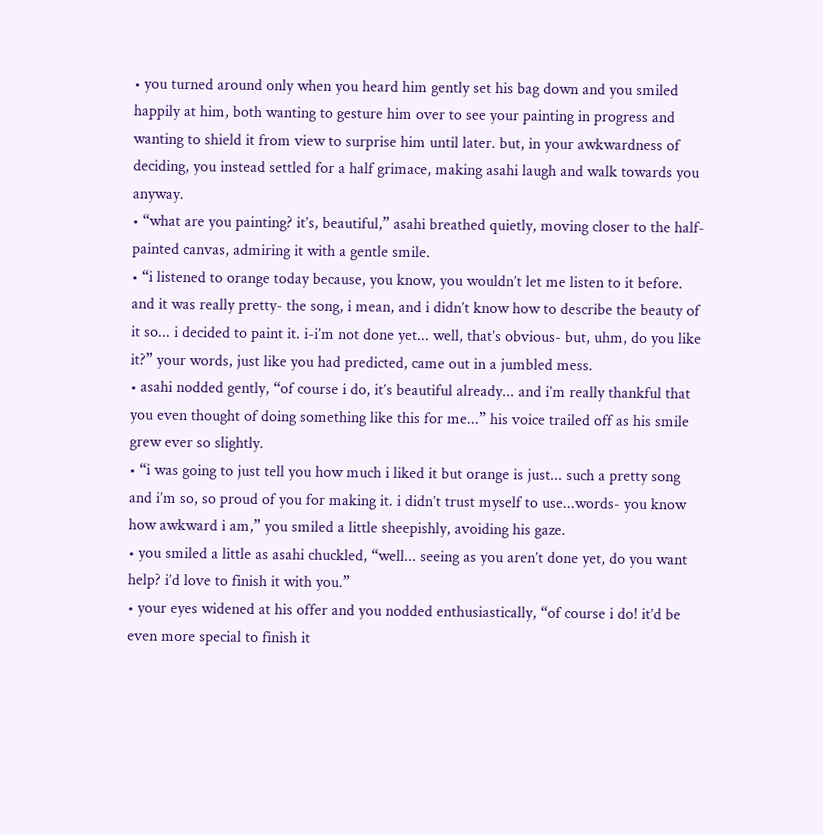• you turned around only when you heard him gently set his bag down and you smiled happily at him, both wanting to gesture him over to see your painting in progress and wanting to shield it from view to surprise him until later. but, in your awkwardness of deciding, you instead settled for a half grimace, making asahi laugh and walk towards you anyway.
• “what are you painting? it’s, beautiful,” asahi breathed quietly, moving closer to the half-painted canvas, admiring it with a gentle smile.
• “i listened to orange today because, you know, you wouldn’t let me listen to it before. and it was really pretty- the song, i mean, and i didn’t know how to describe the beauty of it so... i decided to paint it. i-i’m not done yet... well, that’s obvious- but, uhm, do you like it?” your words, just like you had predicted, came out in a jumbled mess.
• asahi nodded gently, “of course i do, it’s beautiful already... and i’m really thankful that you even thought of doing something like this for me...” his voice trailed off as his smile grew ever so slightly.
• “i was going to just tell you how much i liked it but orange is just... such a pretty song and i’m so, so proud of you for making it. i didn’t trust myself to use...words- you know how awkward i am,” you smiled a little sheepishly, avoiding his gaze.
• you smiled a little as asahi chuckled, “well... seeing as you aren’t done yet, do you want help? i’d love to finish it with you.”
• your eyes widened at his offer and you nodded enthusiastically, “of course i do! it’d be even more special to finish it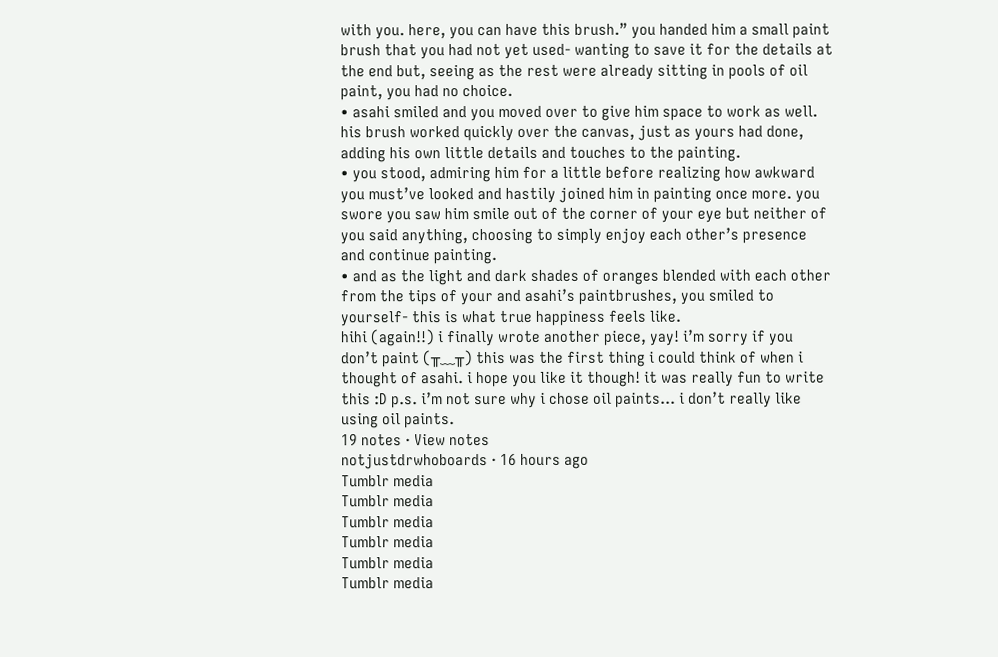with you. here, you can have this brush.” you handed him a small paint brush that you had not yet used- wanting to save it for the details at the end but, seeing as the rest were already sitting in pools of oil paint, you had no choice.
• asahi smiled and you moved over to give him space to work as well. his brush worked quickly over the canvas, just as yours had done, adding his own little details and touches to the painting.
• you stood, admiring him for a little before realizing how awkward you must’ve looked and hastily joined him in painting once more. you swore you saw him smile out of the corner of your eye but neither of you said anything, choosing to simply enjoy each other’s presence and continue painting.
• and as the light and dark shades of oranges blended with each other from the tips of your and asahi’s paintbrushes, you smiled to yourself- this is what true happiness feels like.
hihi (again!!) i finally wrote another piece, yay! i’m sorry if you don’t paint (╥﹏╥) this was the first thing i could think of when i thought of asahi. i hope you like it though! it was really fun to write this :D p.s. i’m not sure why i chose oil paints... i don’t really like using oil paints.
19 notes · View notes
notjustdrwhoboards · 16 hours ago
Tumblr media
Tumblr media
Tumblr media
Tumblr media
Tumblr media
Tumblr media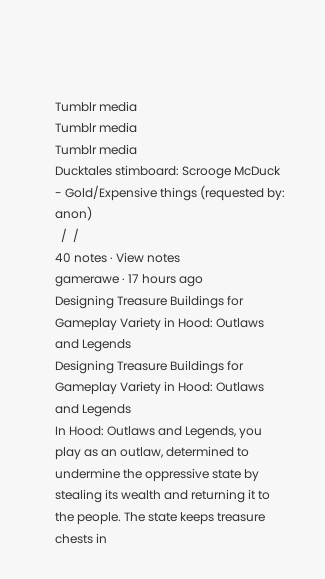Tumblr media
Tumblr media
Tumblr media
Ducktales stimboard: Scrooge McDuck - Gold/Expensive things (requested by: anon)
  /  /
40 notes · View notes
gamerawe · 17 hours ago
Designing Treasure Buildings for Gameplay Variety in Hood: Outlaws and Legends
Designing Treasure Buildings for Gameplay Variety in Hood: Outlaws and Legends
In Hood: Outlaws and Legends, you play as an outlaw, determined to undermine the oppressive state by stealing its wealth and returning it to the people. The state keeps treasure chests in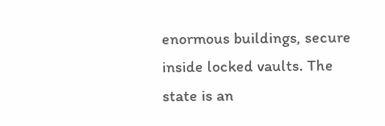enormous buildings, secure inside locked vaults. The state is an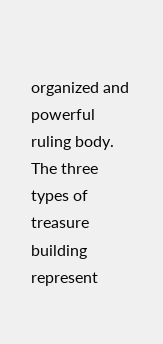organized and powerful ruling body. The three types of treasure building represent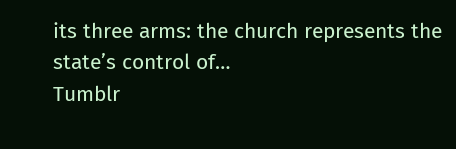its three arms: the church represents the state’s control of…
Tumblr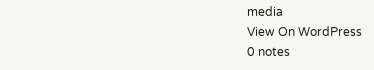media
View On WordPress
0 notes